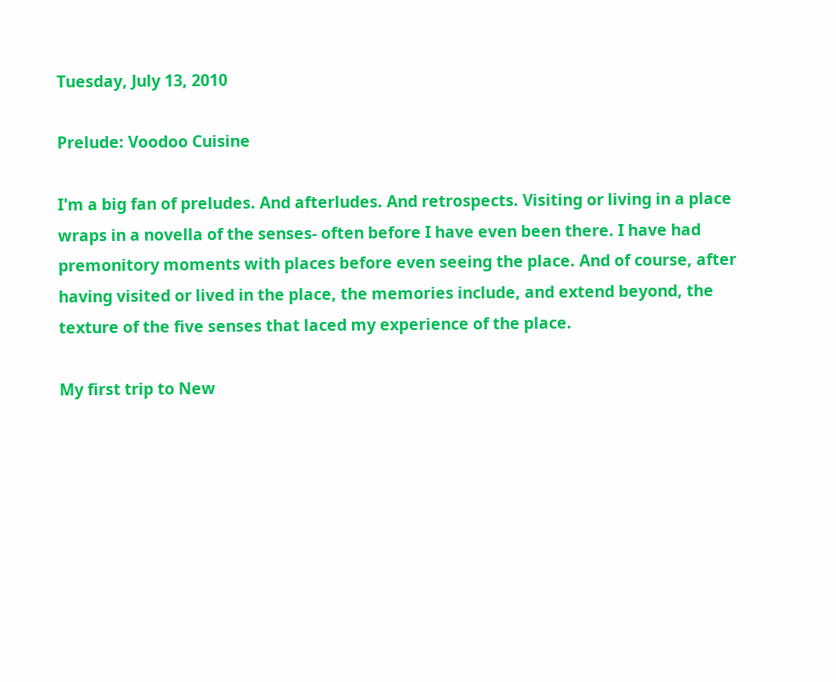Tuesday, July 13, 2010

Prelude: Voodoo Cuisine

I'm a big fan of preludes. And afterludes. And retrospects. Visiting or living in a place wraps in a novella of the senses- often before I have even been there. I have had premonitory moments with places before even seeing the place. And of course, after having visited or lived in the place, the memories include, and extend beyond, the texture of the five senses that laced my experience of the place.

My first trip to New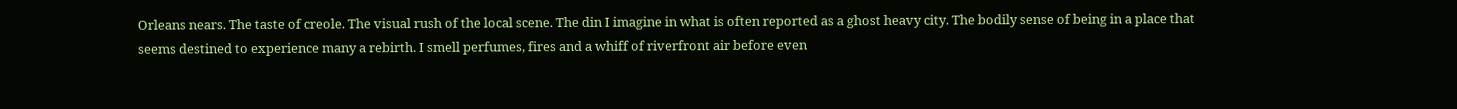Orleans nears. The taste of creole. The visual rush of the local scene. The din I imagine in what is often reported as a ghost heavy city. The bodily sense of being in a place that seems destined to experience many a rebirth. I smell perfumes, fires and a whiff of riverfront air before even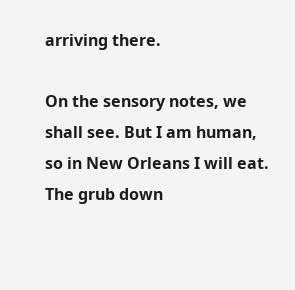arriving there.

On the sensory notes, we shall see. But I am human, so in New Orleans I will eat. The grub down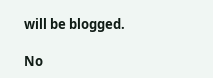will be blogged.

No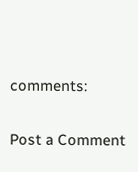comments:

Post a Comment